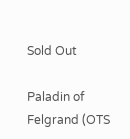Sold Out

Paladin of Felgrand (OTS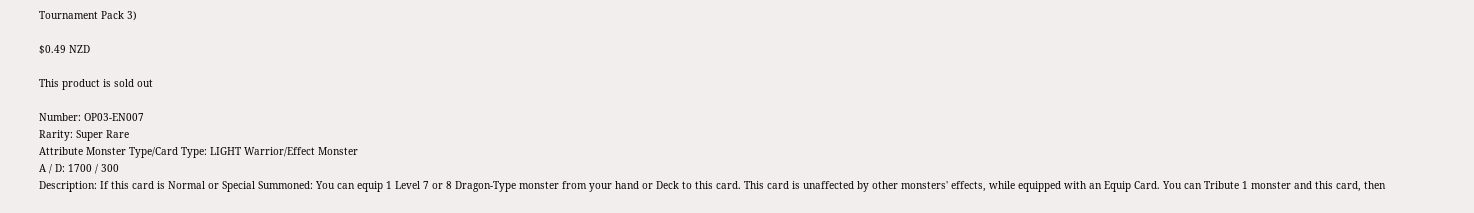Tournament Pack 3)

$0.49 NZD

This product is sold out

Number: OP03-EN007
Rarity: Super Rare
Attribute Monster Type/Card Type: LIGHT Warrior/Effect Monster
A / D: 1700 / 300
Description: If this card is Normal or Special Summoned: You can equip 1 Level 7 or 8 Dragon-Type monster from your hand or Deck to this card. This card is unaffected by other monsters' effects, while equipped with an Equip Card. You can Tribute 1 monster and this card, then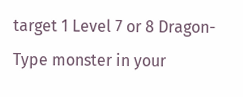target 1 Level 7 or 8 Dragon-Type monster in your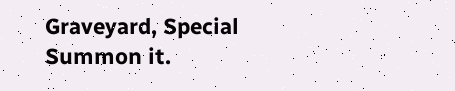Graveyard, Special Summon it.